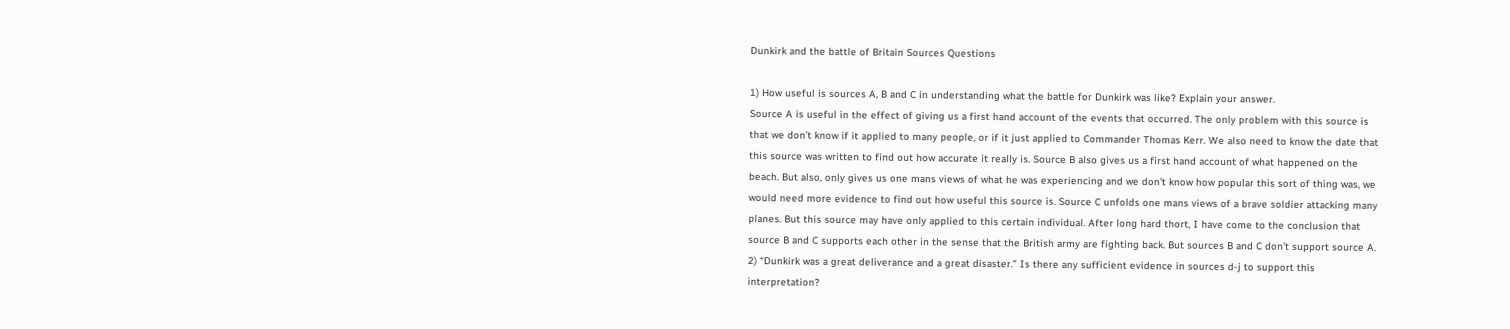Dunkirk and the battle of Britain Sources Questions

1) How useful is sources A, B and C in understanding what the battle for Dunkirk was like? Explain your answer.
Source A is useful in the effect of giving us a first hand account of the events that occurred. The only problem with this source is that we don’t know if it applied to many people, or if it just applied to Commander Thomas Kerr. We also need to know the date that this source was written to find out how accurate it really is. Source B also gives us a first hand account of what happened on the beach. But also, only gives us one mans views of what he was experiencing and we don’t know how popular this sort of thing was, we would need more evidence to find out how useful this source is. Source C unfolds one mans views of a brave soldier attacking many planes. But this source may have only applied to this certain individual. After long hard thort, I have come to the conclusion that source B and C supports each other in the sense that the British army are fighting back. But sources B and C don’t support source A.
2) “Dunkirk was a great deliverance and a great disaster.” Is there any sufficient evidence in sources d-j to support this interpretation?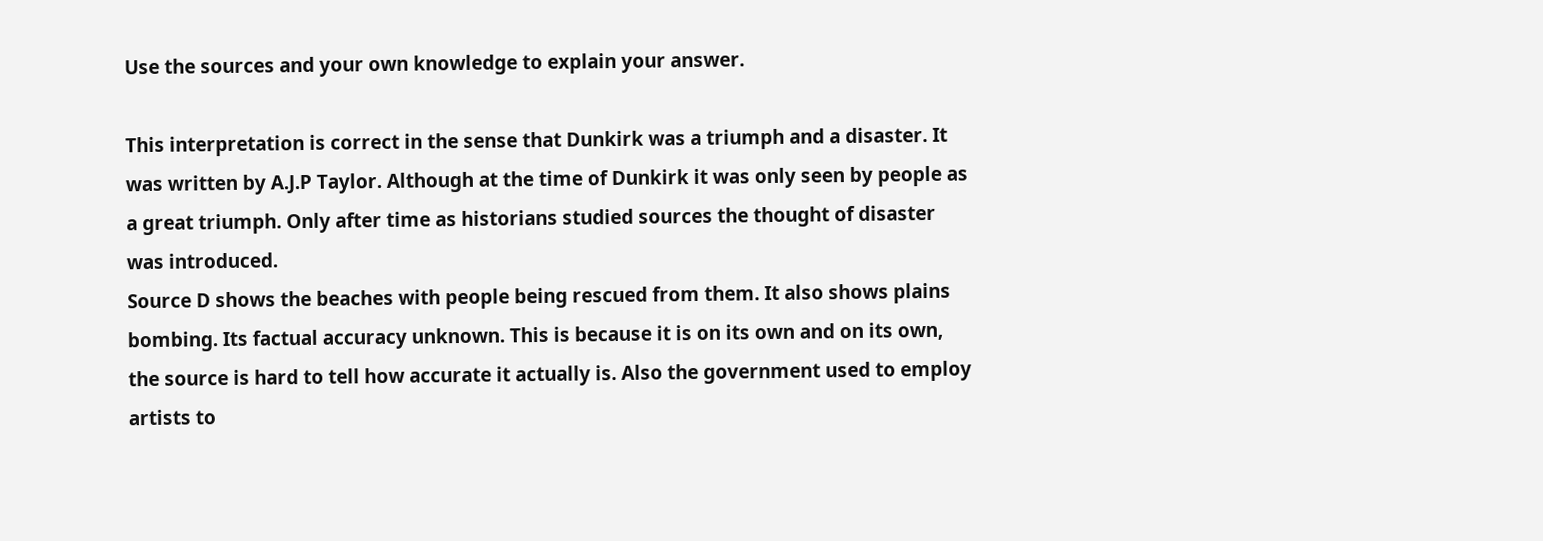Use the sources and your own knowledge to explain your answer.

This interpretation is correct in the sense that Dunkirk was a triumph and a disaster. It was written by A.J.P Taylor. Although at the time of Dunkirk it was only seen by people as a great triumph. Only after time as historians studied sources the thought of disaster was introduced.
Source D shows the beaches with people being rescued from them. It also shows plains bombing. Its factual accuracy unknown. This is because it is on its own and on its own, the source is hard to tell how accurate it actually is. Also the government used to employ artists to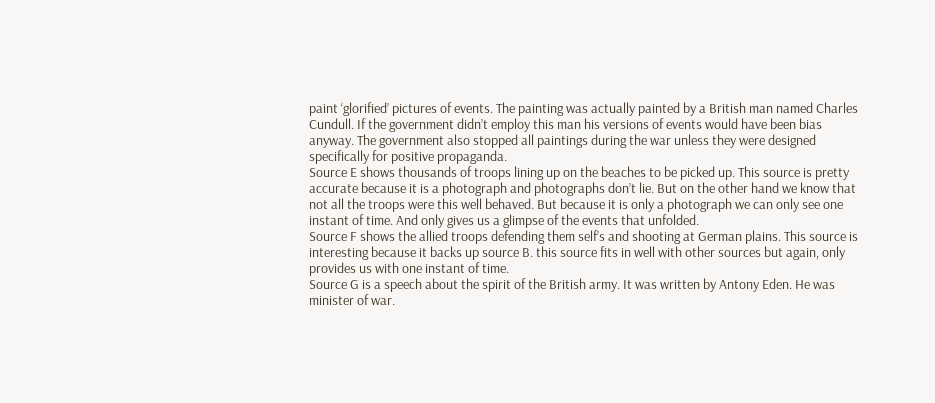paint ‘glorified’ pictures of events. The painting was actually painted by a British man named Charles Cundull. If the government didn’t employ this man his versions of events would have been bias anyway. The government also stopped all paintings during the war unless they were designed specifically for positive propaganda.
Source E shows thousands of troops lining up on the beaches to be picked up. This source is pretty accurate because it is a photograph and photographs don’t lie. But on the other hand we know that not all the troops were this well behaved. But because it is only a photograph we can only see one instant of time. And only gives us a glimpse of the events that unfolded.
Source F shows the allied troops defending them self’s and shooting at German plains. This source is interesting because it backs up source B. this source fits in well with other sources but again, only provides us with one instant of time.
Source G is a speech about the spirit of the British army. It was written by Antony Eden. He was minister of war.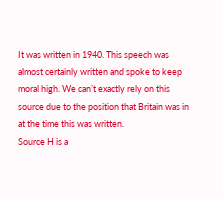It was written in 1940. This speech was almost certainly written and spoke to keep moral high. We can’t exactly rely on this source due to the position that Britain was in at the time this was written.
Source H is a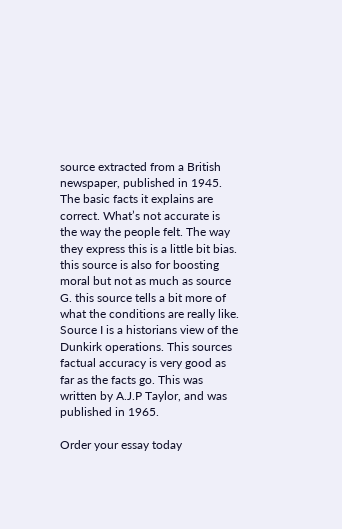source extracted from a British newspaper, published in 1945. The basic facts it explains are correct. What’s not accurate is the way the people felt. The way they express this is a little bit bias. this source is also for boosting moral but not as much as source G. this source tells a bit more of what the conditions are really like.
Source I is a historians view of the Dunkirk operations. This sources factual accuracy is very good as far as the facts go. This was written by A.J.P Taylor, and was published in 1965.

Order your essay today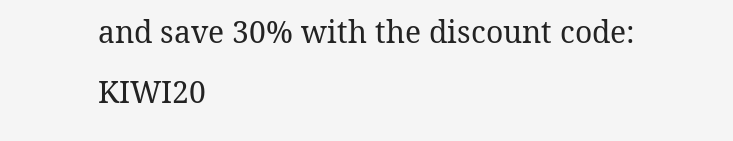and save 30% with the discount code: KIWI20